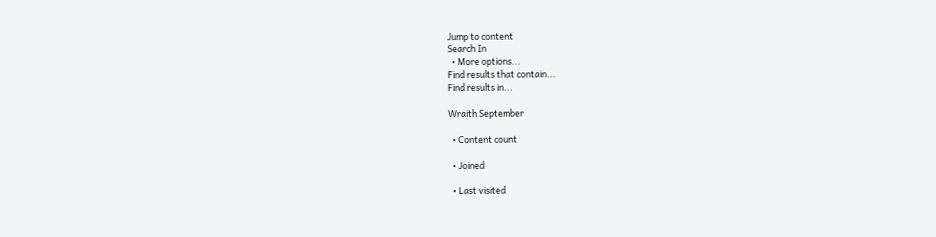Jump to content
Search In
  • More options...
Find results that contain...
Find results in...

Wraith September

  • Content count

  • Joined

  • Last visited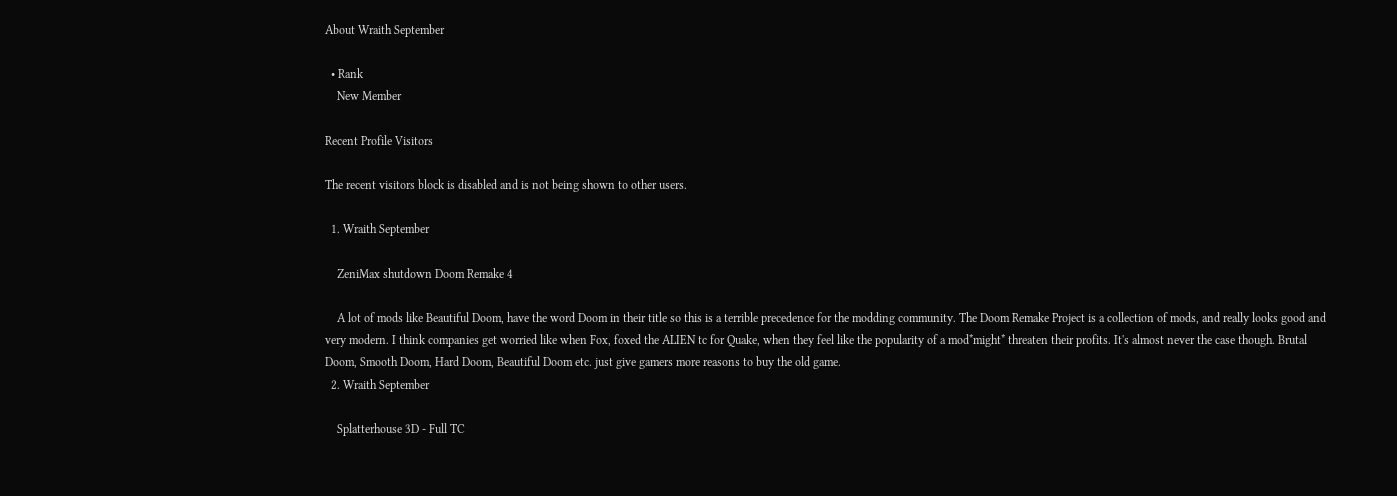About Wraith September

  • Rank
    New Member

Recent Profile Visitors

The recent visitors block is disabled and is not being shown to other users.

  1. Wraith September

    ZeniMax shutdown Doom Remake 4

    A lot of mods like Beautiful Doom, have the word Doom in their title so this is a terrible precedence for the modding community. The Doom Remake Project is a collection of mods, and really looks good and very modern. I think companies get worried like when Fox, foxed the ALIEN tc for Quake, when they feel like the popularity of a mod*might* threaten their profits. It's almost never the case though. Brutal Doom, Smooth Doom, Hard Doom, Beautiful Doom etc. just give gamers more reasons to buy the old game.
  2. Wraith September

    Splatterhouse 3D - Full TC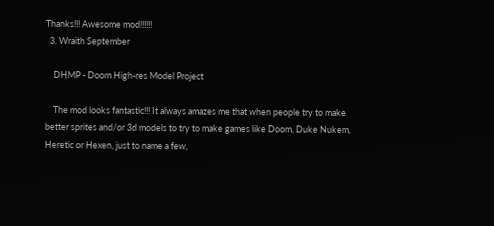Thanks!!! Awesome mod!!!!!!
  3. Wraith September

    DHMP - Doom High-res Model Project

    The mod looks fantastic!!! It always amazes me that when people try to make better sprites and/or 3d models to try to make games like Doom, Duke Nukem, Heretic or Hexen, just to name a few,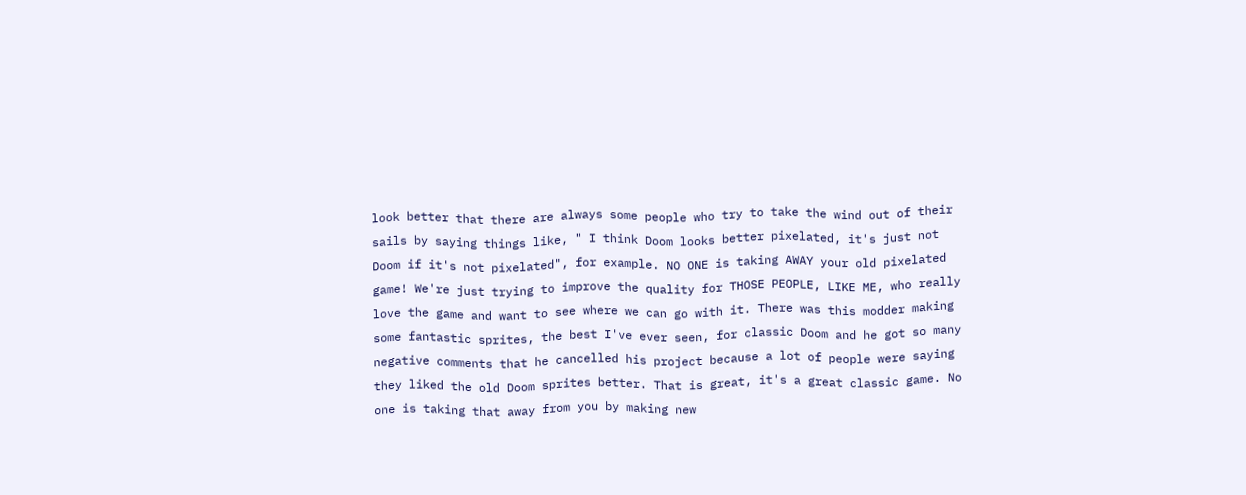look better that there are always some people who try to take the wind out of their sails by saying things like, " I think Doom looks better pixelated, it's just not Doom if it's not pixelated", for example. NO ONE is taking AWAY your old pixelated game! We're just trying to improve the quality for THOSE PEOPLE, LIKE ME, who really love the game and want to see where we can go with it. There was this modder making some fantastic sprites, the best I've ever seen, for classic Doom and he got so many negative comments that he cancelled his project because a lot of people were saying they liked the old Doom sprites better. That is great, it's a great classic game. No one is taking that away from you by making new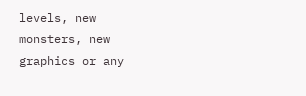levels, new monsters, new graphics or any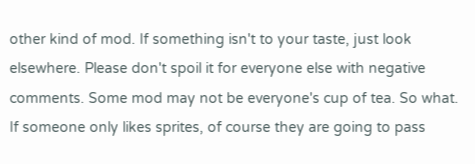other kind of mod. If something isn't to your taste, just look elsewhere. Please don't spoil it for everyone else with negative comments. Some mod may not be everyone's cup of tea. So what. If someone only likes sprites, of course they are going to pass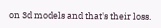on 3d models and that's their loss.